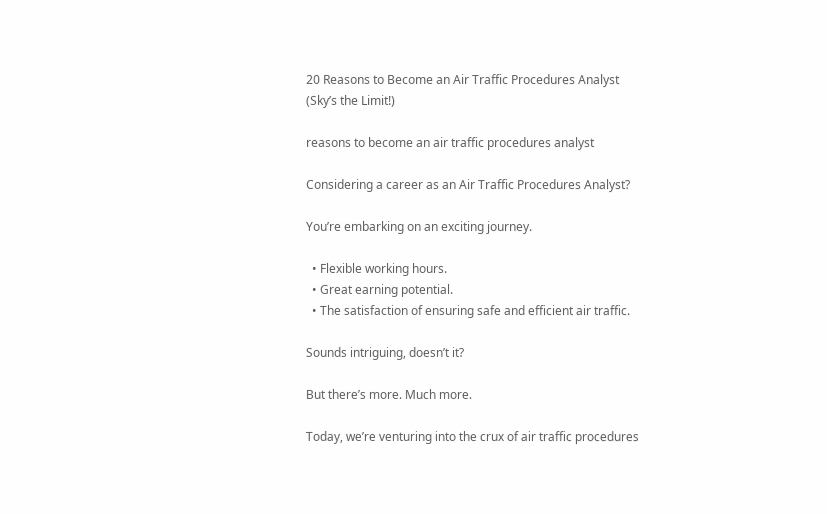20 Reasons to Become an Air Traffic Procedures Analyst (Sky’s the Limit!)

reasons to become an air traffic procedures analyst

Considering a career as an Air Traffic Procedures Analyst?

You’re embarking on an exciting journey.

  • Flexible working hours.
  • Great earning potential.
  • The satisfaction of ensuring safe and efficient air traffic.

Sounds intriguing, doesn’t it?

But there’s more. Much more.

Today, we’re venturing into the crux of air traffic procedures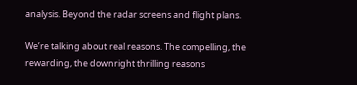analysis. Beyond the radar screens and flight plans.

We’re talking about real reasons. The compelling, the rewarding, the downright thrilling reasons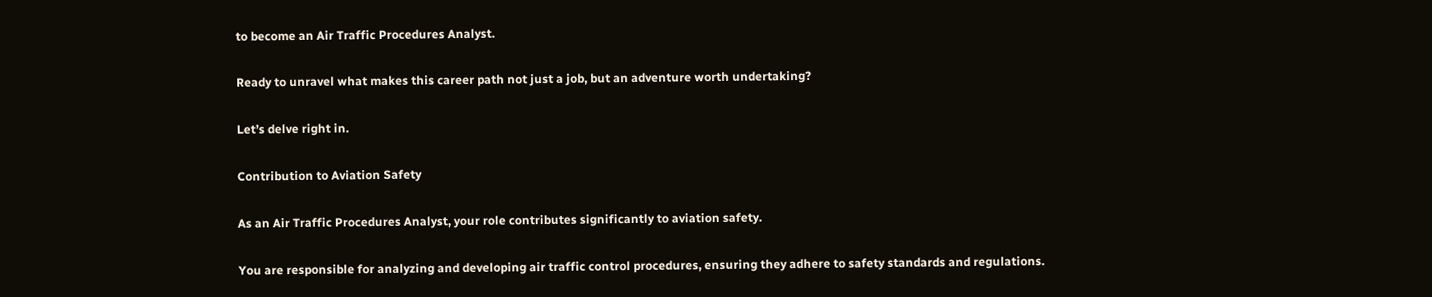to become an Air Traffic Procedures Analyst.

Ready to unravel what makes this career path not just a job, but an adventure worth undertaking?

Let’s delve right in.

Contribution to Aviation Safety

As an Air Traffic Procedures Analyst, your role contributes significantly to aviation safety.

You are responsible for analyzing and developing air traffic control procedures, ensuring they adhere to safety standards and regulations.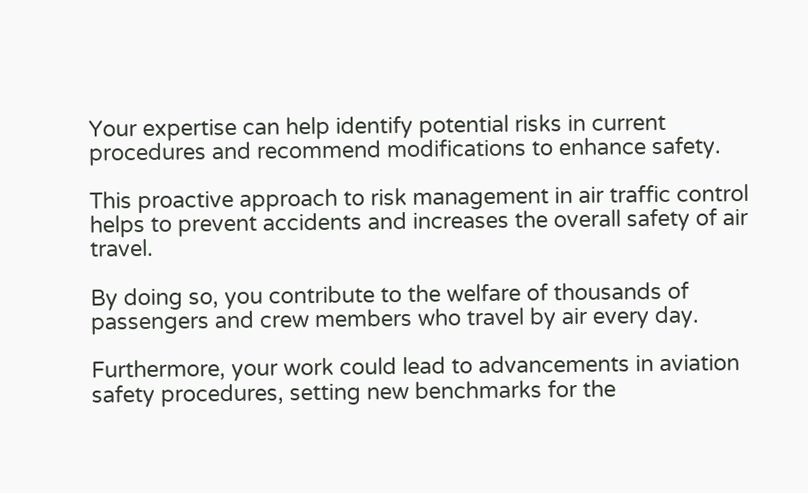Your expertise can help identify potential risks in current procedures and recommend modifications to enhance safety.

This proactive approach to risk management in air traffic control helps to prevent accidents and increases the overall safety of air travel.

By doing so, you contribute to the welfare of thousands of passengers and crew members who travel by air every day.

Furthermore, your work could lead to advancements in aviation safety procedures, setting new benchmarks for the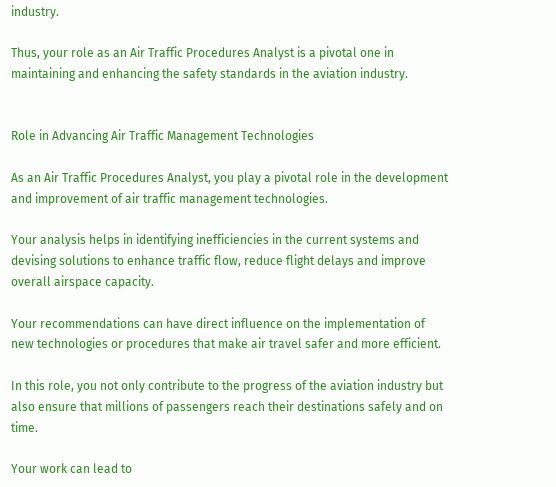industry.

Thus, your role as an Air Traffic Procedures Analyst is a pivotal one in maintaining and enhancing the safety standards in the aviation industry.


Role in Advancing Air Traffic Management Technologies

As an Air Traffic Procedures Analyst, you play a pivotal role in the development and improvement of air traffic management technologies.

Your analysis helps in identifying inefficiencies in the current systems and devising solutions to enhance traffic flow, reduce flight delays and improve overall airspace capacity.

Your recommendations can have direct influence on the implementation of new technologies or procedures that make air travel safer and more efficient.

In this role, you not only contribute to the progress of the aviation industry but also ensure that millions of passengers reach their destinations safely and on time.

Your work can lead to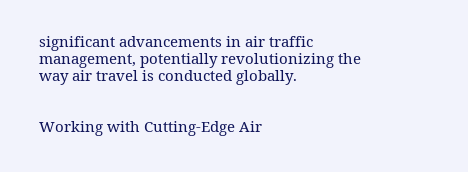significant advancements in air traffic management, potentially revolutionizing the way air travel is conducted globally.


Working with Cutting-Edge Air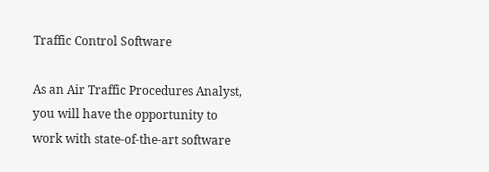Traffic Control Software

As an Air Traffic Procedures Analyst, you will have the opportunity to work with state-of-the-art software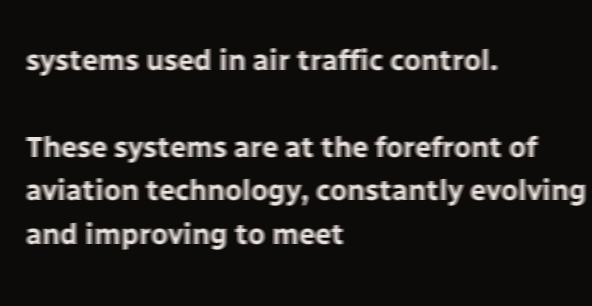systems used in air traffic control.

These systems are at the forefront of aviation technology, constantly evolving and improving to meet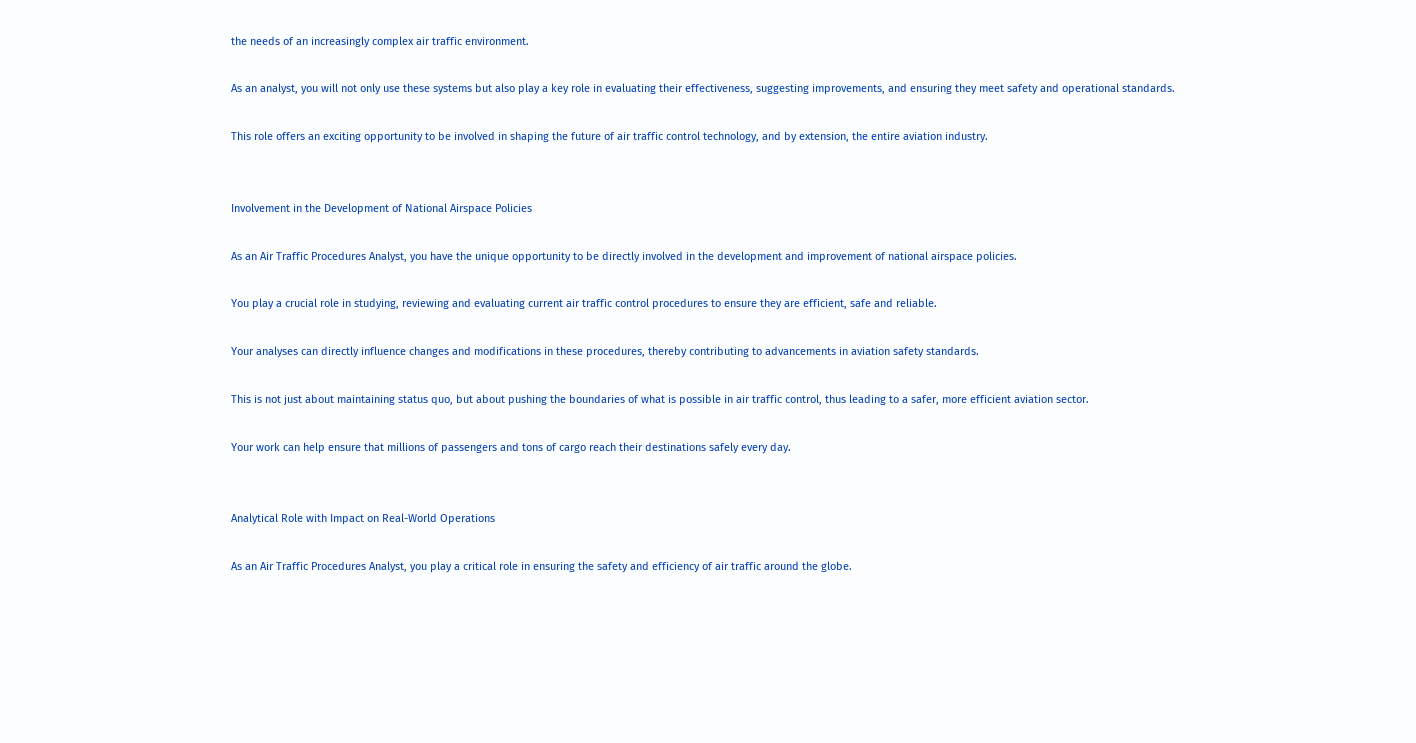the needs of an increasingly complex air traffic environment.

As an analyst, you will not only use these systems but also play a key role in evaluating their effectiveness, suggesting improvements, and ensuring they meet safety and operational standards.

This role offers an exciting opportunity to be involved in shaping the future of air traffic control technology, and by extension, the entire aviation industry.


Involvement in the Development of National Airspace Policies

As an Air Traffic Procedures Analyst, you have the unique opportunity to be directly involved in the development and improvement of national airspace policies.

You play a crucial role in studying, reviewing and evaluating current air traffic control procedures to ensure they are efficient, safe and reliable.

Your analyses can directly influence changes and modifications in these procedures, thereby contributing to advancements in aviation safety standards.

This is not just about maintaining status quo, but about pushing the boundaries of what is possible in air traffic control, thus leading to a safer, more efficient aviation sector.

Your work can help ensure that millions of passengers and tons of cargo reach their destinations safely every day.


Analytical Role with Impact on Real-World Operations

As an Air Traffic Procedures Analyst, you play a critical role in ensuring the safety and efficiency of air traffic around the globe.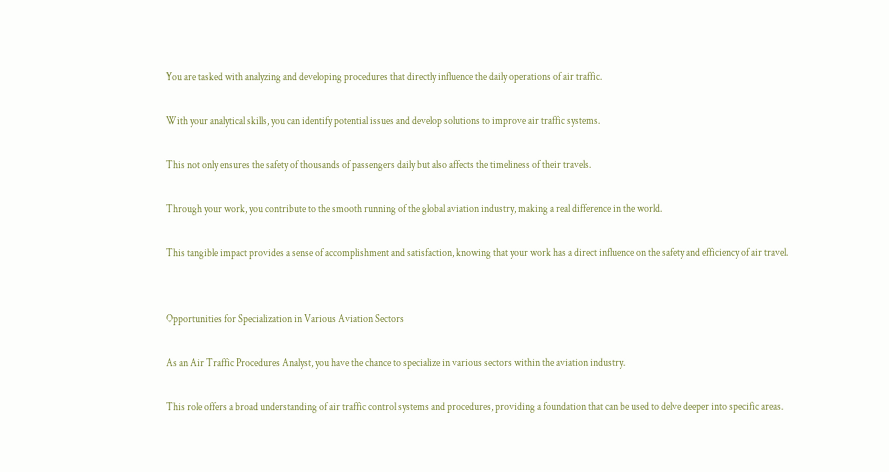You are tasked with analyzing and developing procedures that directly influence the daily operations of air traffic.

With your analytical skills, you can identify potential issues and develop solutions to improve air traffic systems.

This not only ensures the safety of thousands of passengers daily but also affects the timeliness of their travels.

Through your work, you contribute to the smooth running of the global aviation industry, making a real difference in the world.

This tangible impact provides a sense of accomplishment and satisfaction, knowing that your work has a direct influence on the safety and efficiency of air travel.


Opportunities for Specialization in Various Aviation Sectors

As an Air Traffic Procedures Analyst, you have the chance to specialize in various sectors within the aviation industry.

This role offers a broad understanding of air traffic control systems and procedures, providing a foundation that can be used to delve deeper into specific areas.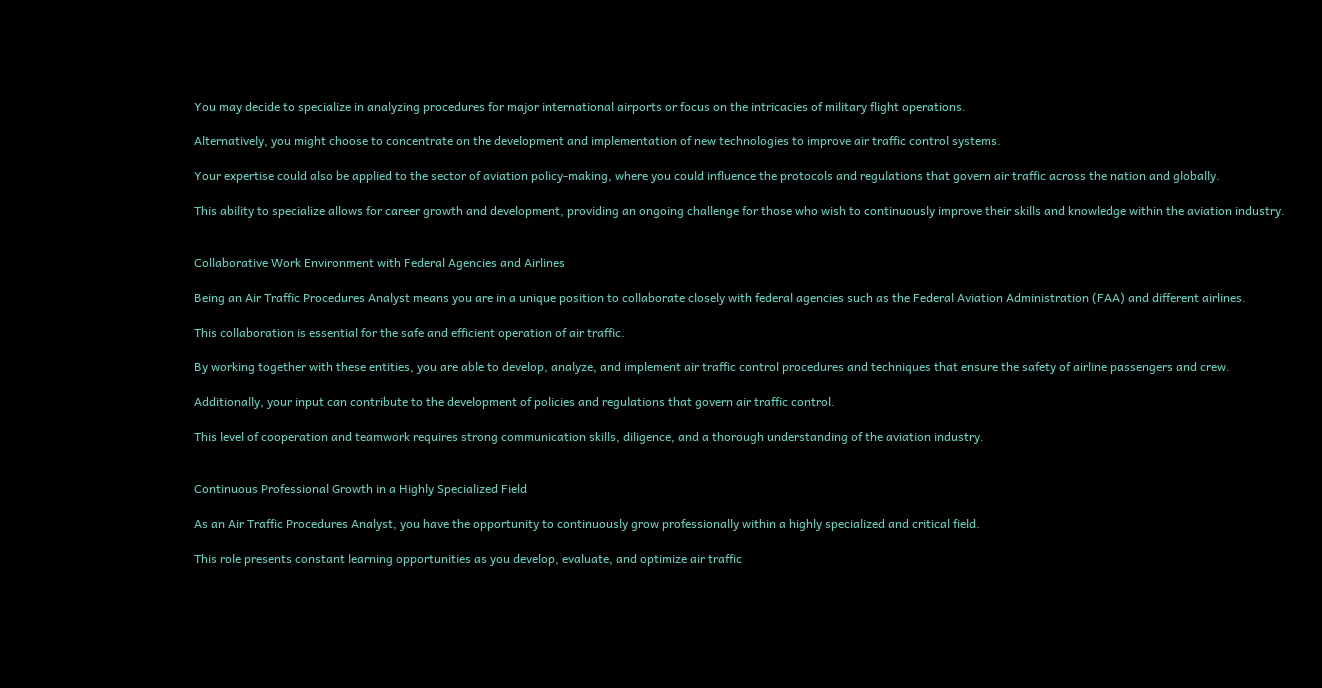You may decide to specialize in analyzing procedures for major international airports or focus on the intricacies of military flight operations.

Alternatively, you might choose to concentrate on the development and implementation of new technologies to improve air traffic control systems.

Your expertise could also be applied to the sector of aviation policy-making, where you could influence the protocols and regulations that govern air traffic across the nation and globally.

This ability to specialize allows for career growth and development, providing an ongoing challenge for those who wish to continuously improve their skills and knowledge within the aviation industry.


Collaborative Work Environment with Federal Agencies and Airlines

Being an Air Traffic Procedures Analyst means you are in a unique position to collaborate closely with federal agencies such as the Federal Aviation Administration (FAA) and different airlines.

This collaboration is essential for the safe and efficient operation of air traffic.

By working together with these entities, you are able to develop, analyze, and implement air traffic control procedures and techniques that ensure the safety of airline passengers and crew.

Additionally, your input can contribute to the development of policies and regulations that govern air traffic control.

This level of cooperation and teamwork requires strong communication skills, diligence, and a thorough understanding of the aviation industry.


Continuous Professional Growth in a Highly Specialized Field

As an Air Traffic Procedures Analyst, you have the opportunity to continuously grow professionally within a highly specialized and critical field.

This role presents constant learning opportunities as you develop, evaluate, and optimize air traffic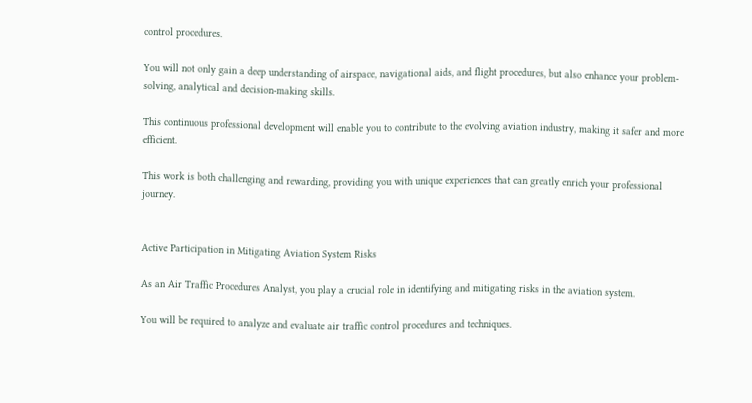control procedures.

You will not only gain a deep understanding of airspace, navigational aids, and flight procedures, but also enhance your problem-solving, analytical and decision-making skills.

This continuous professional development will enable you to contribute to the evolving aviation industry, making it safer and more efficient.

This work is both challenging and rewarding, providing you with unique experiences that can greatly enrich your professional journey.


Active Participation in Mitigating Aviation System Risks

As an Air Traffic Procedures Analyst, you play a crucial role in identifying and mitigating risks in the aviation system.

You will be required to analyze and evaluate air traffic control procedures and techniques.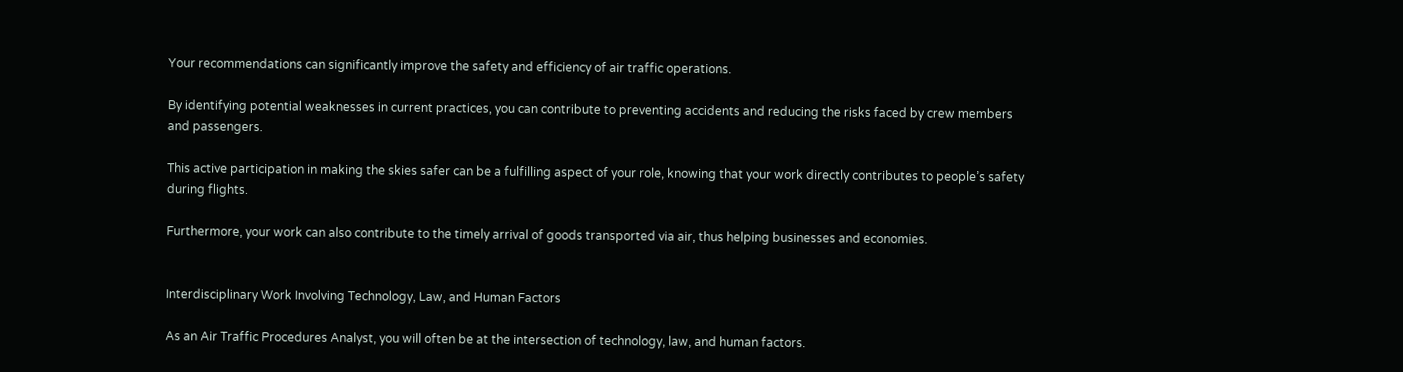Your recommendations can significantly improve the safety and efficiency of air traffic operations.

By identifying potential weaknesses in current practices, you can contribute to preventing accidents and reducing the risks faced by crew members and passengers.

This active participation in making the skies safer can be a fulfilling aspect of your role, knowing that your work directly contributes to people’s safety during flights.

Furthermore, your work can also contribute to the timely arrival of goods transported via air, thus helping businesses and economies.


Interdisciplinary Work Involving Technology, Law, and Human Factors

As an Air Traffic Procedures Analyst, you will often be at the intersection of technology, law, and human factors.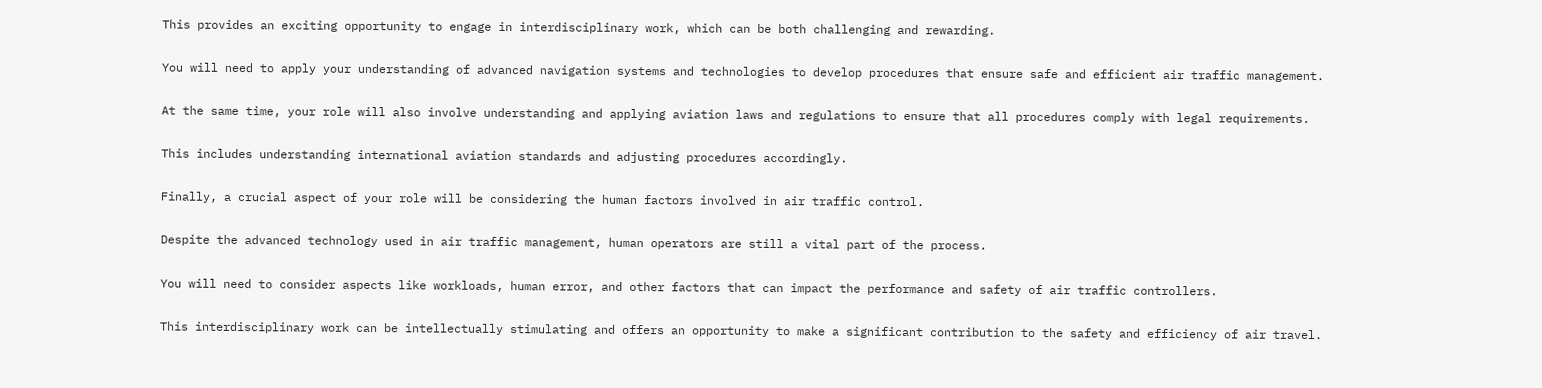This provides an exciting opportunity to engage in interdisciplinary work, which can be both challenging and rewarding.

You will need to apply your understanding of advanced navigation systems and technologies to develop procedures that ensure safe and efficient air traffic management.

At the same time, your role will also involve understanding and applying aviation laws and regulations to ensure that all procedures comply with legal requirements.

This includes understanding international aviation standards and adjusting procedures accordingly.

Finally, a crucial aspect of your role will be considering the human factors involved in air traffic control.

Despite the advanced technology used in air traffic management, human operators are still a vital part of the process.

You will need to consider aspects like workloads, human error, and other factors that can impact the performance and safety of air traffic controllers.

This interdisciplinary work can be intellectually stimulating and offers an opportunity to make a significant contribution to the safety and efficiency of air travel.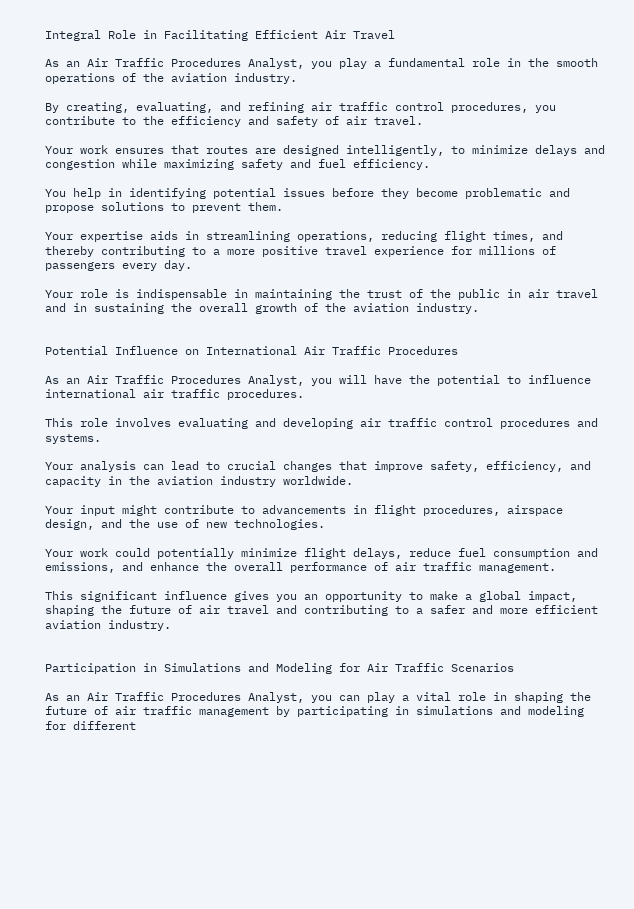Integral Role in Facilitating Efficient Air Travel

As an Air Traffic Procedures Analyst, you play a fundamental role in the smooth operations of the aviation industry.

By creating, evaluating, and refining air traffic control procedures, you contribute to the efficiency and safety of air travel.

Your work ensures that routes are designed intelligently, to minimize delays and congestion while maximizing safety and fuel efficiency.

You help in identifying potential issues before they become problematic and propose solutions to prevent them.

Your expertise aids in streamlining operations, reducing flight times, and thereby contributing to a more positive travel experience for millions of passengers every day.

Your role is indispensable in maintaining the trust of the public in air travel and in sustaining the overall growth of the aviation industry.


Potential Influence on International Air Traffic Procedures

As an Air Traffic Procedures Analyst, you will have the potential to influence international air traffic procedures.

This role involves evaluating and developing air traffic control procedures and systems.

Your analysis can lead to crucial changes that improve safety, efficiency, and capacity in the aviation industry worldwide.

Your input might contribute to advancements in flight procedures, airspace design, and the use of new technologies.

Your work could potentially minimize flight delays, reduce fuel consumption and emissions, and enhance the overall performance of air traffic management.

This significant influence gives you an opportunity to make a global impact, shaping the future of air travel and contributing to a safer and more efficient aviation industry.


Participation in Simulations and Modeling for Air Traffic Scenarios

As an Air Traffic Procedures Analyst, you can play a vital role in shaping the future of air traffic management by participating in simulations and modeling for different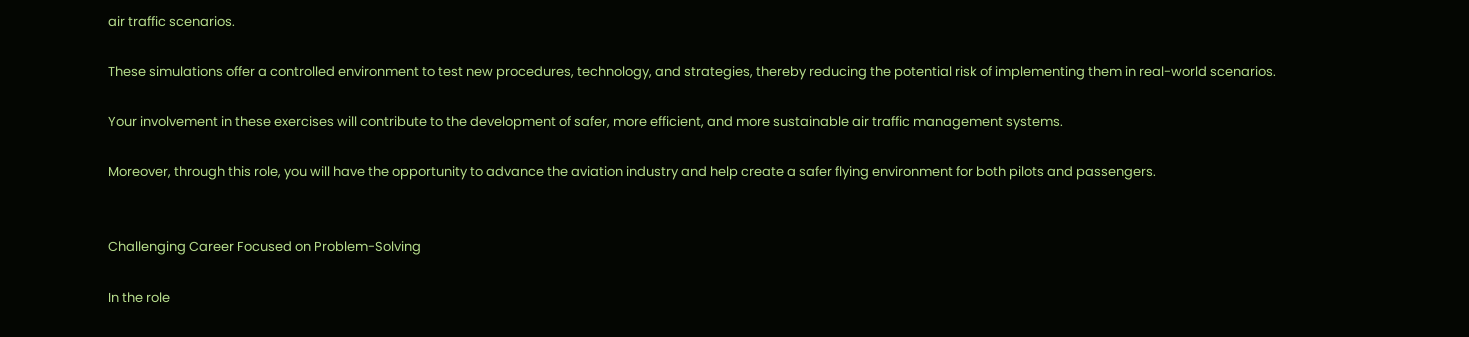air traffic scenarios.

These simulations offer a controlled environment to test new procedures, technology, and strategies, thereby reducing the potential risk of implementing them in real-world scenarios.

Your involvement in these exercises will contribute to the development of safer, more efficient, and more sustainable air traffic management systems.

Moreover, through this role, you will have the opportunity to advance the aviation industry and help create a safer flying environment for both pilots and passengers.


Challenging Career Focused on Problem-Solving

In the role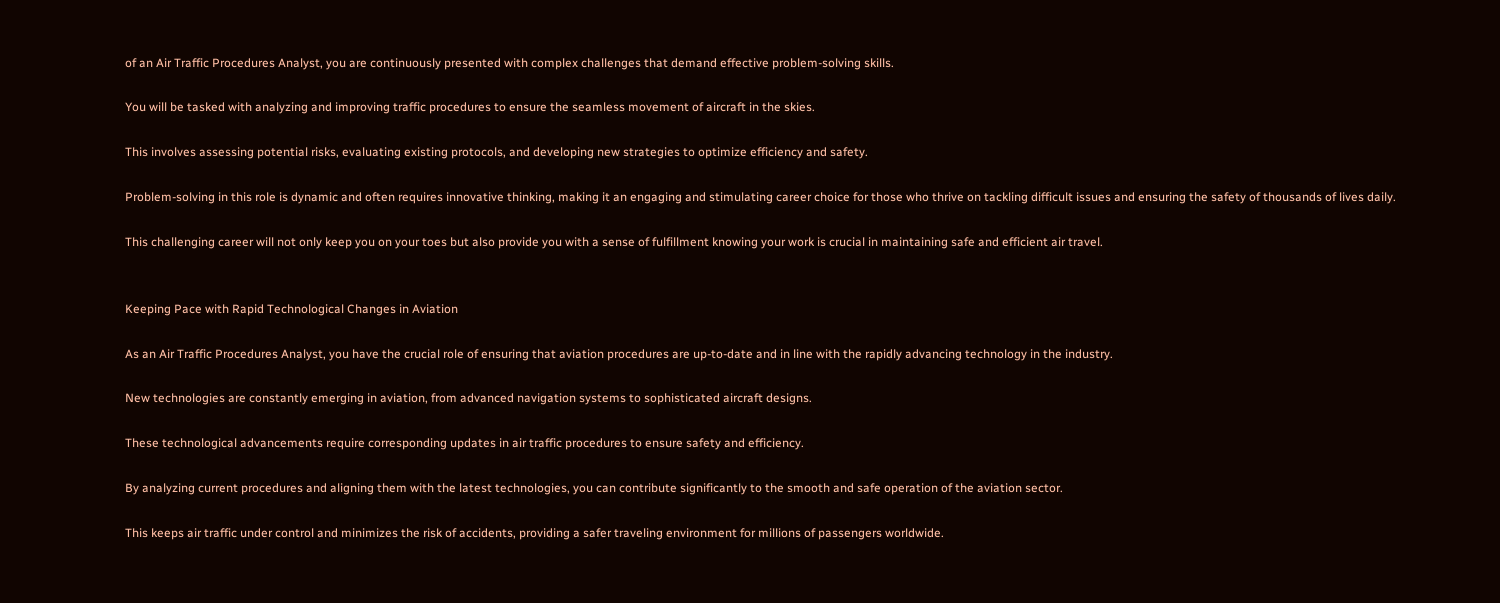of an Air Traffic Procedures Analyst, you are continuously presented with complex challenges that demand effective problem-solving skills.

You will be tasked with analyzing and improving traffic procedures to ensure the seamless movement of aircraft in the skies.

This involves assessing potential risks, evaluating existing protocols, and developing new strategies to optimize efficiency and safety.

Problem-solving in this role is dynamic and often requires innovative thinking, making it an engaging and stimulating career choice for those who thrive on tackling difficult issues and ensuring the safety of thousands of lives daily.

This challenging career will not only keep you on your toes but also provide you with a sense of fulfillment knowing your work is crucial in maintaining safe and efficient air travel.


Keeping Pace with Rapid Technological Changes in Aviation

As an Air Traffic Procedures Analyst, you have the crucial role of ensuring that aviation procedures are up-to-date and in line with the rapidly advancing technology in the industry.

New technologies are constantly emerging in aviation, from advanced navigation systems to sophisticated aircraft designs.

These technological advancements require corresponding updates in air traffic procedures to ensure safety and efficiency.

By analyzing current procedures and aligning them with the latest technologies, you can contribute significantly to the smooth and safe operation of the aviation sector.

This keeps air traffic under control and minimizes the risk of accidents, providing a safer traveling environment for millions of passengers worldwide.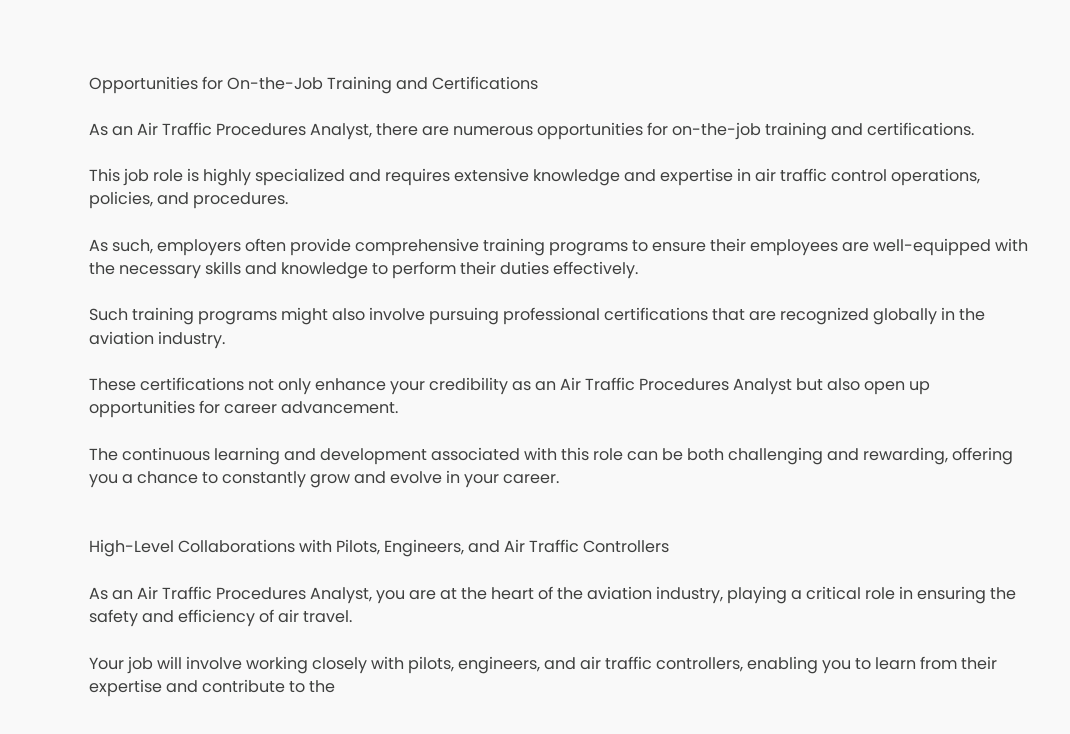Opportunities for On-the-Job Training and Certifications

As an Air Traffic Procedures Analyst, there are numerous opportunities for on-the-job training and certifications.

This job role is highly specialized and requires extensive knowledge and expertise in air traffic control operations, policies, and procedures.

As such, employers often provide comprehensive training programs to ensure their employees are well-equipped with the necessary skills and knowledge to perform their duties effectively.

Such training programs might also involve pursuing professional certifications that are recognized globally in the aviation industry.

These certifications not only enhance your credibility as an Air Traffic Procedures Analyst but also open up opportunities for career advancement.

The continuous learning and development associated with this role can be both challenging and rewarding, offering you a chance to constantly grow and evolve in your career.


High-Level Collaborations with Pilots, Engineers, and Air Traffic Controllers

As an Air Traffic Procedures Analyst, you are at the heart of the aviation industry, playing a critical role in ensuring the safety and efficiency of air travel.

Your job will involve working closely with pilots, engineers, and air traffic controllers, enabling you to learn from their expertise and contribute to the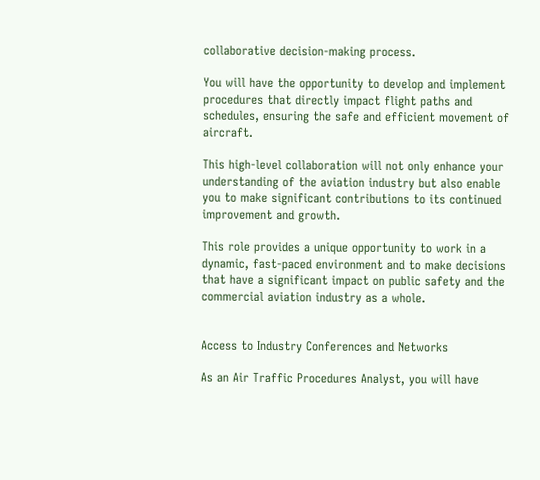collaborative decision-making process.

You will have the opportunity to develop and implement procedures that directly impact flight paths and schedules, ensuring the safe and efficient movement of aircraft.

This high-level collaboration will not only enhance your understanding of the aviation industry but also enable you to make significant contributions to its continued improvement and growth.

This role provides a unique opportunity to work in a dynamic, fast-paced environment and to make decisions that have a significant impact on public safety and the commercial aviation industry as a whole.


Access to Industry Conferences and Networks

As an Air Traffic Procedures Analyst, you will have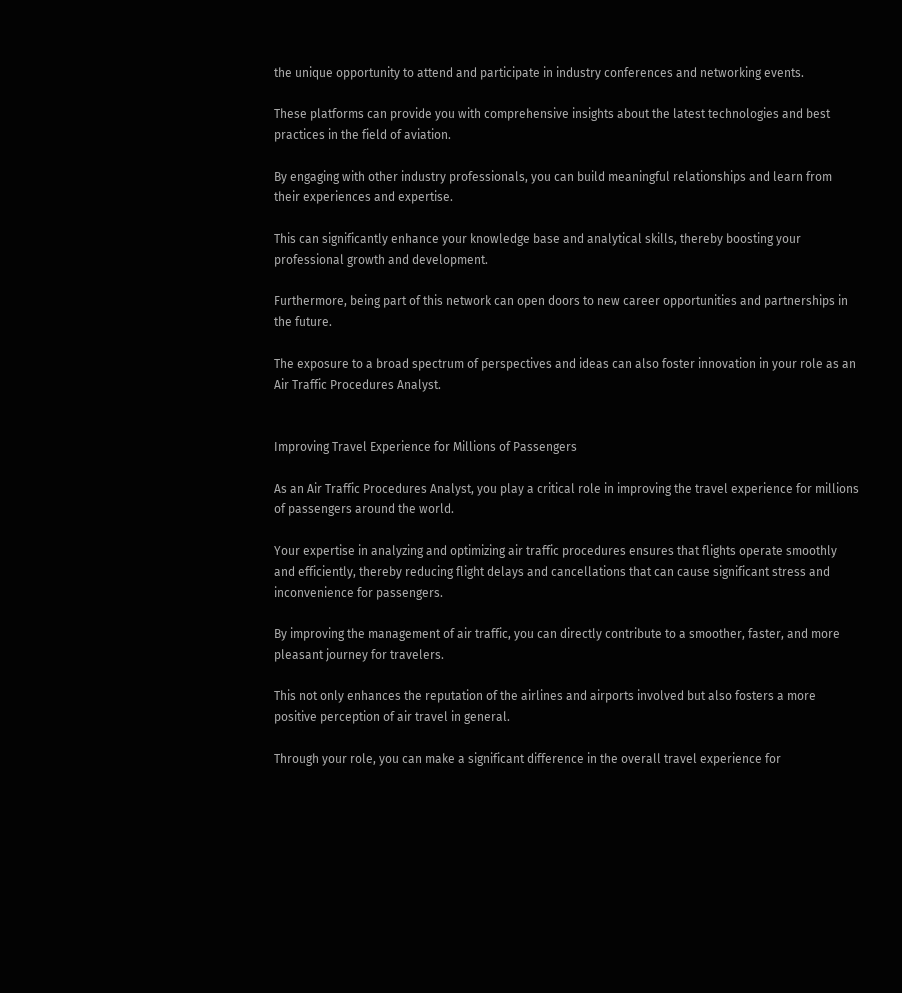the unique opportunity to attend and participate in industry conferences and networking events.

These platforms can provide you with comprehensive insights about the latest technologies and best practices in the field of aviation.

By engaging with other industry professionals, you can build meaningful relationships and learn from their experiences and expertise.

This can significantly enhance your knowledge base and analytical skills, thereby boosting your professional growth and development.

Furthermore, being part of this network can open doors to new career opportunities and partnerships in the future.

The exposure to a broad spectrum of perspectives and ideas can also foster innovation in your role as an Air Traffic Procedures Analyst.


Improving Travel Experience for Millions of Passengers

As an Air Traffic Procedures Analyst, you play a critical role in improving the travel experience for millions of passengers around the world.

Your expertise in analyzing and optimizing air traffic procedures ensures that flights operate smoothly and efficiently, thereby reducing flight delays and cancellations that can cause significant stress and inconvenience for passengers.

By improving the management of air traffic, you can directly contribute to a smoother, faster, and more pleasant journey for travelers.

This not only enhances the reputation of the airlines and airports involved but also fosters a more positive perception of air travel in general.

Through your role, you can make a significant difference in the overall travel experience for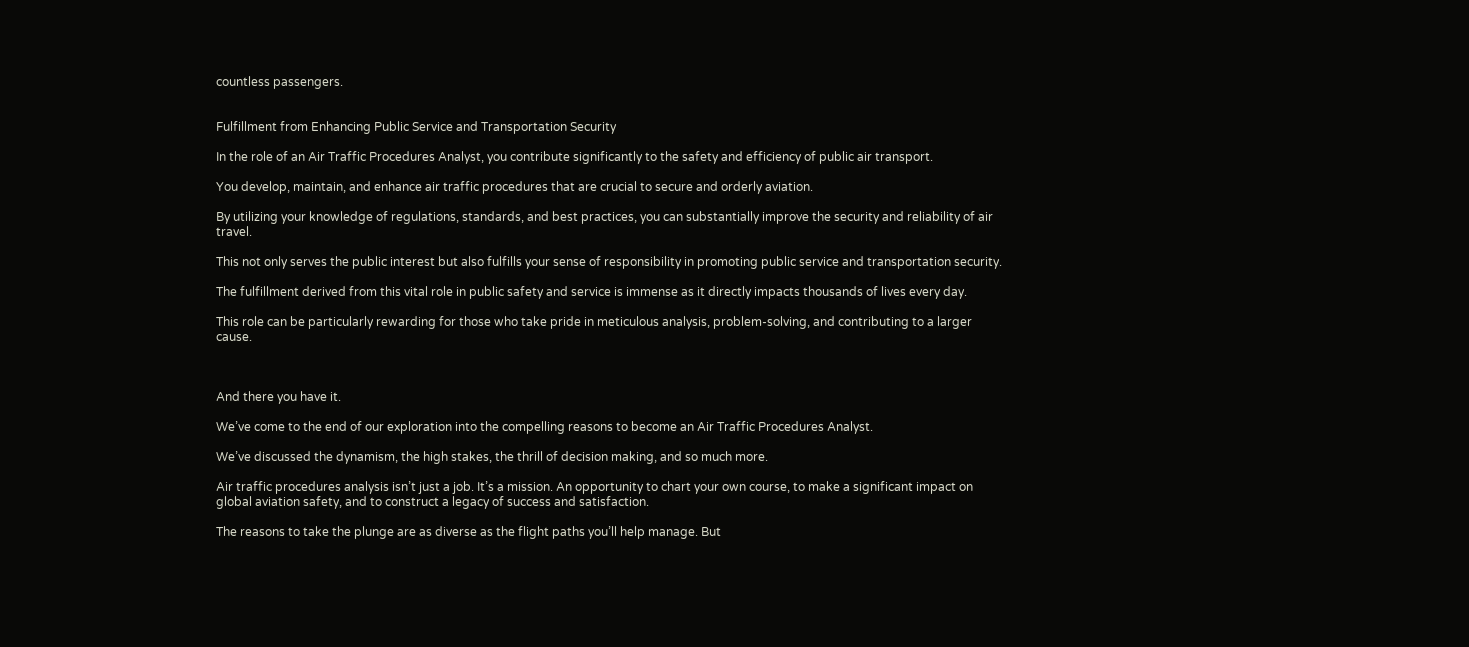countless passengers.


Fulfillment from Enhancing Public Service and Transportation Security

In the role of an Air Traffic Procedures Analyst, you contribute significantly to the safety and efficiency of public air transport.

You develop, maintain, and enhance air traffic procedures that are crucial to secure and orderly aviation.

By utilizing your knowledge of regulations, standards, and best practices, you can substantially improve the security and reliability of air travel.

This not only serves the public interest but also fulfills your sense of responsibility in promoting public service and transportation security.

The fulfillment derived from this vital role in public safety and service is immense as it directly impacts thousands of lives every day.

This role can be particularly rewarding for those who take pride in meticulous analysis, problem-solving, and contributing to a larger cause.



And there you have it.

We’ve come to the end of our exploration into the compelling reasons to become an Air Traffic Procedures Analyst.

We’ve discussed the dynamism, the high stakes, the thrill of decision making, and so much more.

Air traffic procedures analysis isn’t just a job. It’s a mission. An opportunity to chart your own course, to make a significant impact on global aviation safety, and to construct a legacy of success and satisfaction.

The reasons to take the plunge are as diverse as the flight paths you’ll help manage. But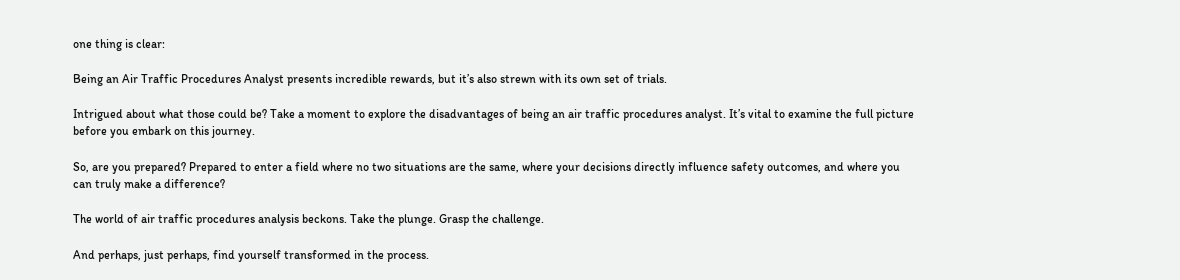one thing is clear:

Being an Air Traffic Procedures Analyst presents incredible rewards, but it’s also strewn with its own set of trials.

Intrigued about what those could be? Take a moment to explore the disadvantages of being an air traffic procedures analyst. It’s vital to examine the full picture before you embark on this journey.

So, are you prepared? Prepared to enter a field where no two situations are the same, where your decisions directly influence safety outcomes, and where you can truly make a difference?

The world of air traffic procedures analysis beckons. Take the plunge. Grasp the challenge.

And perhaps, just perhaps, find yourself transformed in the process.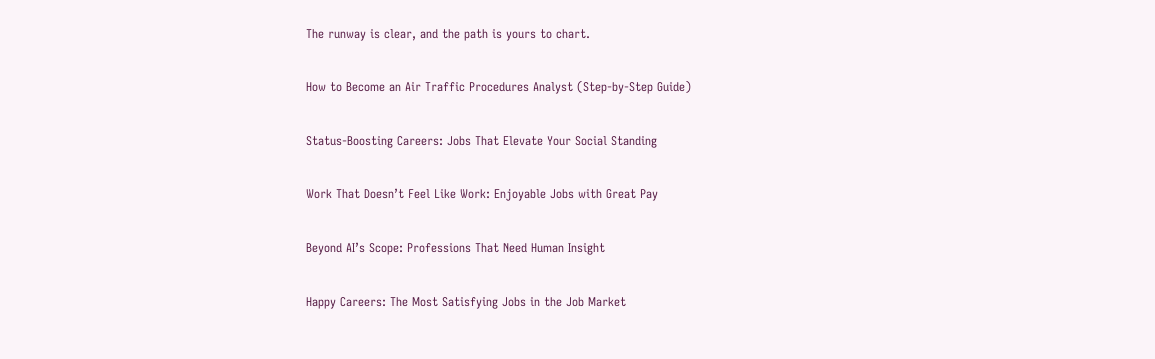The runway is clear, and the path is yours to chart.

How to Become an Air Traffic Procedures Analyst (Step-by-Step Guide)

Status-Boosting Careers: Jobs That Elevate Your Social Standing

Work That Doesn’t Feel Like Work: Enjoyable Jobs with Great Pay

Beyond AI’s Scope: Professions That Need Human Insight

Happy Careers: The Most Satisfying Jobs in the Job Market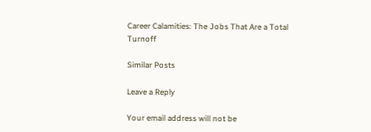Career Calamities: The Jobs That Are a Total Turnoff

Similar Posts

Leave a Reply

Your email address will not be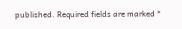published. Required fields are marked *